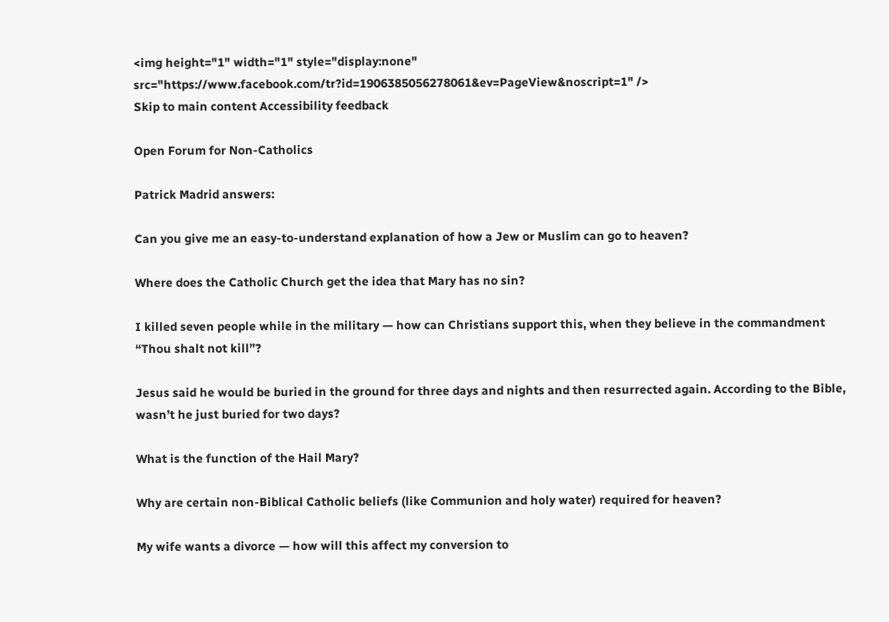<img height="1" width="1" style="display:none" src="https://www.facebook.com/tr?id=1906385056278061&ev=PageView&noscript=1" />
Skip to main content Accessibility feedback

Open Forum for Non-Catholics

Patrick Madrid answers:

Can you give me an easy-to-understand explanation of how a Jew or Muslim can go to heaven?

Where does the Catholic Church get the idea that Mary has no sin?

I killed seven people while in the military — how can Christians support this, when they believe in the commandment “Thou shalt not kill”?

Jesus said he would be buried in the ground for three days and nights and then resurrected again. According to the Bible, wasn’t he just buried for two days?

What is the function of the Hail Mary?

Why are certain non-Biblical Catholic beliefs (like Communion and holy water) required for heaven?

My wife wants a divorce — how will this affect my conversion to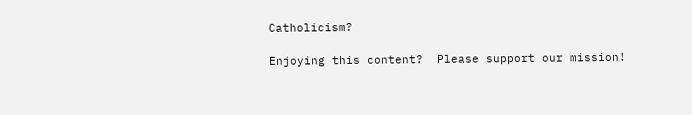Catholicism?

Enjoying this content?  Please support our mission!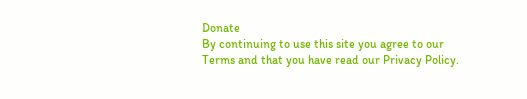Donate
By continuing to use this site you agree to our Terms and that you have read our Privacy Policy.